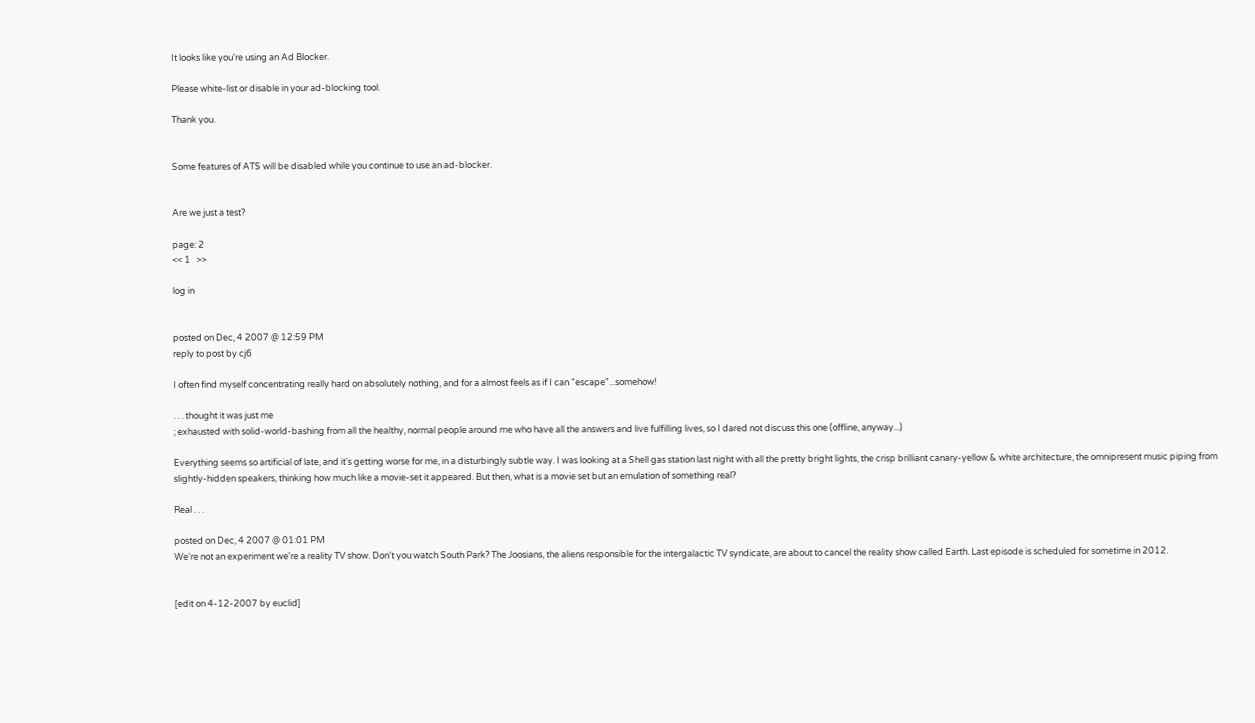It looks like you're using an Ad Blocker.

Please white-list or disable in your ad-blocking tool.

Thank you.


Some features of ATS will be disabled while you continue to use an ad-blocker.


Are we just a test?

page: 2
<< 1   >>

log in


posted on Dec, 4 2007 @ 12:59 PM
reply to post by cj6

I often find myself concentrating really hard on absolutely nothing, and for a almost feels as if I can "escape"...somehow!

. . . thought it was just me
; exhausted with solid-world-bashing from all the healthy, normal people around me who have all the answers and live fulfilling lives, so I dared not discuss this one (offline, anyway...)

Everything seems so artificial of late, and it's getting worse for me, in a disturbingly subtle way. I was looking at a Shell gas station last night with all the pretty bright lights, the crisp brilliant canary-yellow & white architecture, the omnipresent music piping from slightly-hidden speakers, thinking how much like a movie-set it appeared. But then, what is a movie set but an emulation of something real?

Real . . .

posted on Dec, 4 2007 @ 01:01 PM
We're not an experiment we're a reality TV show. Don't you watch South Park? The Joosians, the aliens responsible for the intergalactic TV syndicate, are about to cancel the reality show called Earth. Last episode is scheduled for sometime in 2012.


[edit on 4-12-2007 by euclid]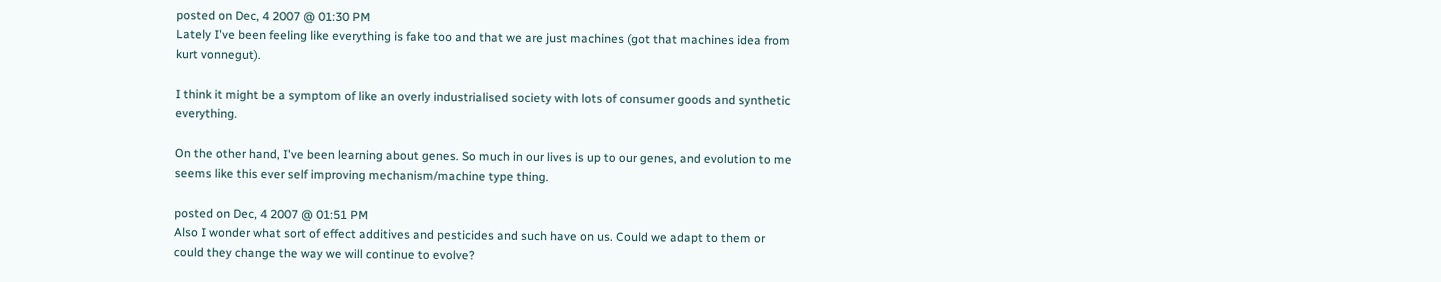posted on Dec, 4 2007 @ 01:30 PM
Lately I've been feeling like everything is fake too and that we are just machines (got that machines idea from kurt vonnegut).

I think it might be a symptom of like an overly industrialised society with lots of consumer goods and synthetic everything.

On the other hand, I've been learning about genes. So much in our lives is up to our genes, and evolution to me seems like this ever self improving mechanism/machine type thing.

posted on Dec, 4 2007 @ 01:51 PM
Also I wonder what sort of effect additives and pesticides and such have on us. Could we adapt to them or could they change the way we will continue to evolve?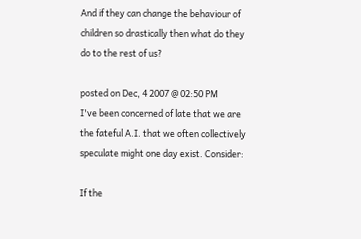And if they can change the behaviour of children so drastically then what do they do to the rest of us?

posted on Dec, 4 2007 @ 02:50 PM
I've been concerned of late that we are the fateful A.I. that we often collectively speculate might one day exist. Consider:

If the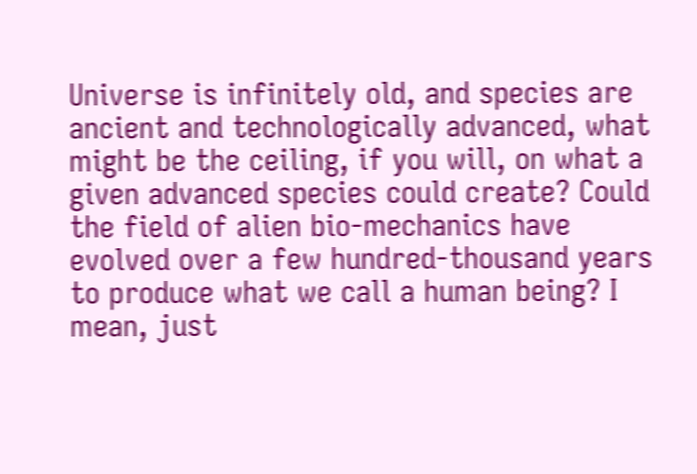Universe is infinitely old, and species are ancient and technologically advanced, what might be the ceiling, if you will, on what a given advanced species could create? Could the field of alien bio-mechanics have evolved over a few hundred-thousand years to produce what we call a human being? I mean, just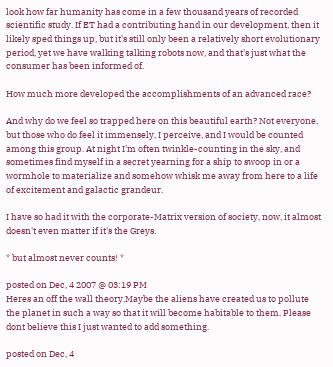look how far humanity has come in a few thousand years of recorded scientific study. If ET had a contributing hand in our development, then it likely sped things up, but it's still only been a relatively short evolutionary period, yet we have walking talking robots now, and that's just what the consumer has been informed of.

How much more developed the accomplishments of an advanced race?

And why do we feel so trapped here on this beautiful earth? Not everyone, but those who do feel it immensely, I perceive, and I would be counted among this group. At night I'm often twinkle-counting in the sky, and sometimes find myself in a secret yearning for a ship to swoop in or a wormhole to materialize and somehow whisk me away from here to a life of excitement and galactic grandeur.

I have so had it with the corporate-Matrix version of society, now, it almost doesn't even matter if it's the Greys.

* but almost never counts! *

posted on Dec, 4 2007 @ 03:19 PM
Heres an off the wall theory.Maybe the aliens have created us to pollute the planet in such a way so that it will become habitable to them. Please dont believe this I just wanted to add something.

posted on Dec, 4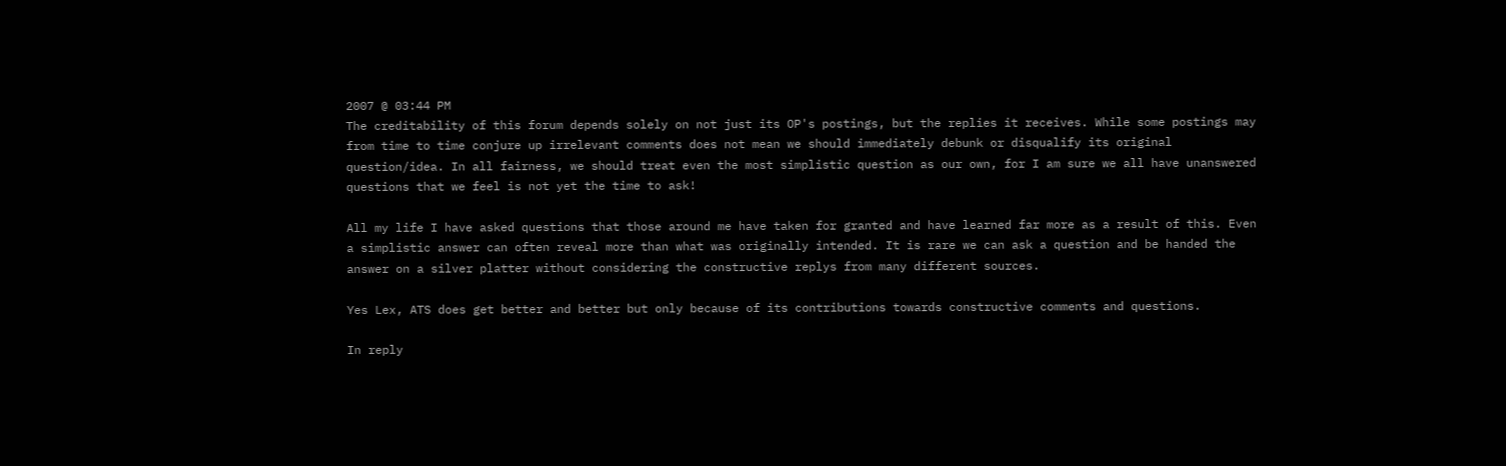2007 @ 03:44 PM
The creditability of this forum depends solely on not just its OP's postings, but the replies it receives. While some postings may from time to time conjure up irrelevant comments does not mean we should immediately debunk or disqualify its original question/idea. In all fairness, we should treat even the most simplistic question as our own, for I am sure we all have unanswered questions that we feel is not yet the time to ask!

All my life I have asked questions that those around me have taken for granted and have learned far more as a result of this. Even a simplistic answer can often reveal more than what was originally intended. It is rare we can ask a question and be handed the answer on a silver platter without considering the constructive replys from many different sources.

Yes Lex, ATS does get better and better but only because of its contributions towards constructive comments and questions.

In reply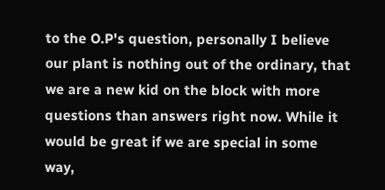to the O.P's question, personally I believe our plant is nothing out of the ordinary, that we are a new kid on the block with more questions than answers right now. While it would be great if we are special in some way,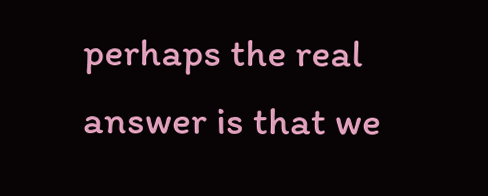perhaps the real answer is that we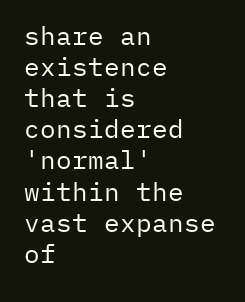share an existence that is considered 'normal' within the vast expanse of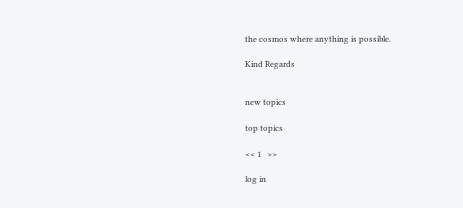the cosmos where anything is possible.

Kind Regards


new topics

top topics

<< 1   >>

log in